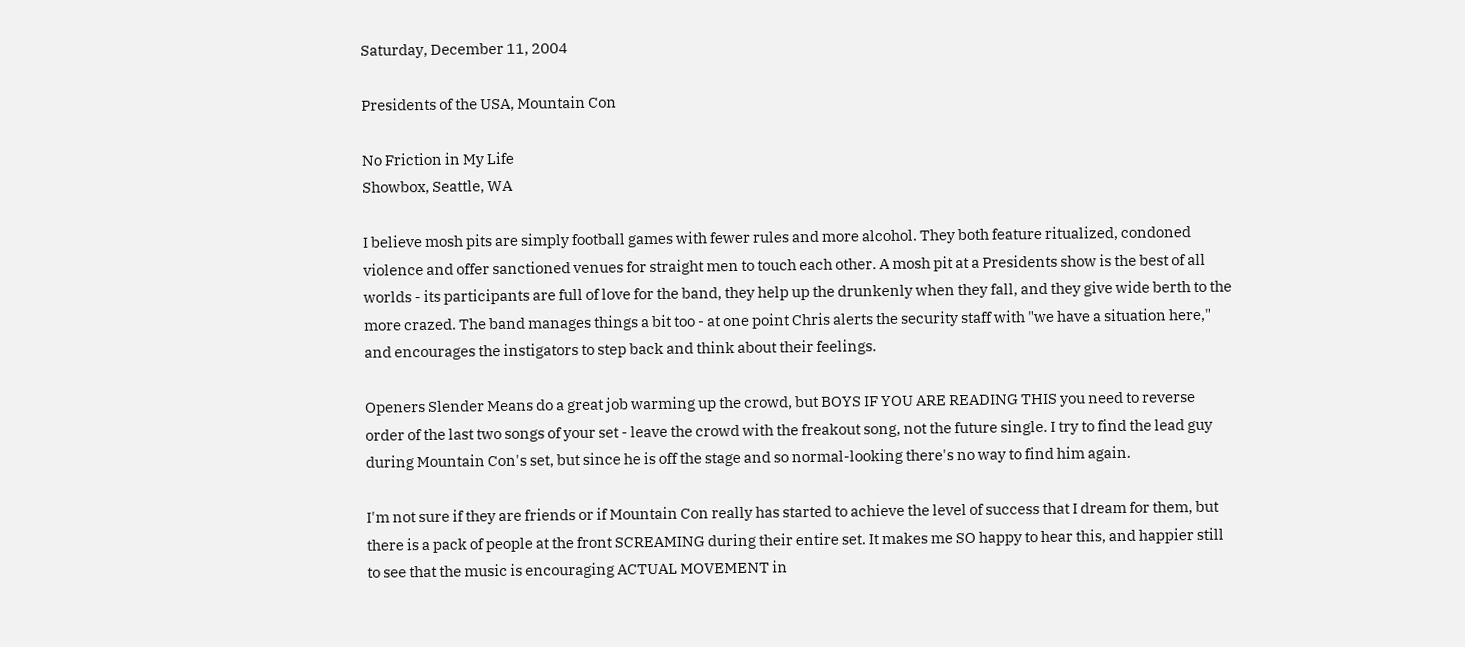Saturday, December 11, 2004

Presidents of the USA, Mountain Con

No Friction in My Life
Showbox, Seattle, WA

I believe mosh pits are simply football games with fewer rules and more alcohol. They both feature ritualized, condoned violence and offer sanctioned venues for straight men to touch each other. A mosh pit at a Presidents show is the best of all worlds - its participants are full of love for the band, they help up the drunkenly when they fall, and they give wide berth to the more crazed. The band manages things a bit too - at one point Chris alerts the security staff with "we have a situation here," and encourages the instigators to step back and think about their feelings.

Openers Slender Means do a great job warming up the crowd, but BOYS IF YOU ARE READING THIS you need to reverse order of the last two songs of your set - leave the crowd with the freakout song, not the future single. I try to find the lead guy during Mountain Con's set, but since he is off the stage and so normal-looking there's no way to find him again.

I'm not sure if they are friends or if Mountain Con really has started to achieve the level of success that I dream for them, but there is a pack of people at the front SCREAMING during their entire set. It makes me SO happy to hear this, and happier still to see that the music is encouraging ACTUAL MOVEMENT in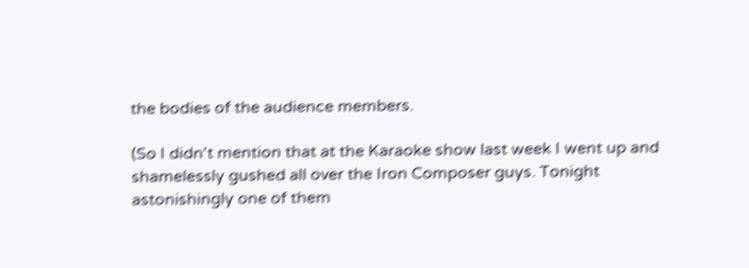the bodies of the audience members.

(So I didn't mention that at the Karaoke show last week I went up and shamelessly gushed all over the Iron Composer guys. Tonight astonishingly one of them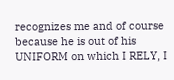recognizes me and of course because he is out of his UNIFORM on which I RELY, I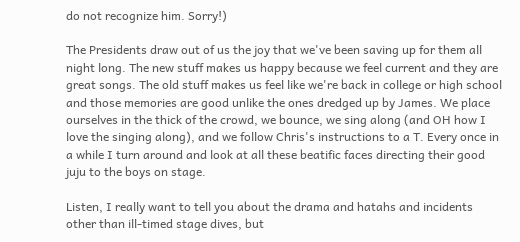do not recognize him. Sorry!)

The Presidents draw out of us the joy that we've been saving up for them all night long. The new stuff makes us happy because we feel current and they are great songs. The old stuff makes us feel like we're back in college or high school and those memories are good unlike the ones dredged up by James. We place ourselves in the thick of the crowd, we bounce, we sing along (and OH how I love the singing along), and we follow Chris's instructions to a T. Every once in a while I turn around and look at all these beatific faces directing their good juju to the boys on stage.

Listen, I really want to tell you about the drama and hatahs and incidents other than ill-timed stage dives, but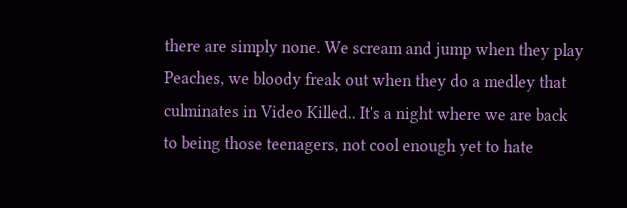there are simply none. We scream and jump when they play Peaches, we bloody freak out when they do a medley that culminates in Video Killed.. It's a night where we are back to being those teenagers, not cool enough yet to hate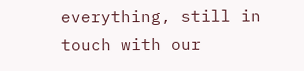everything, still in touch with our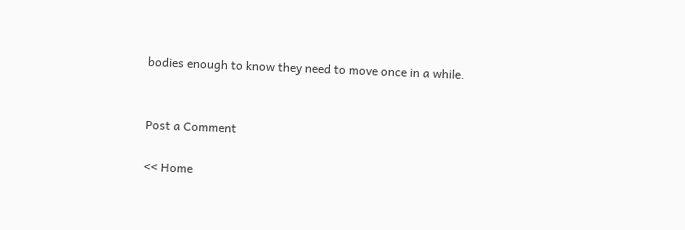bodies enough to know they need to move once in a while.


Post a Comment

<< Home